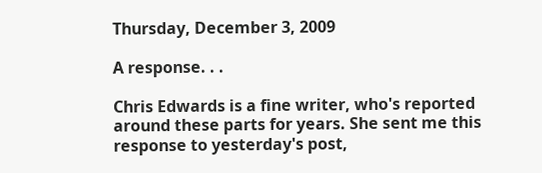Thursday, December 3, 2009

A response. . .

Chris Edwards is a fine writer, who's reported around these parts for years. She sent me this response to yesterday's post,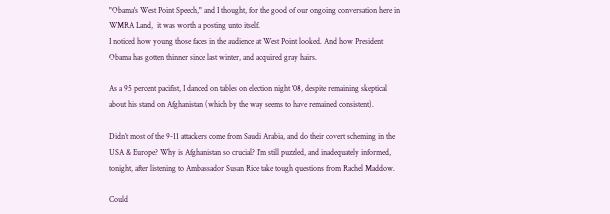"Obama's West Point Speech," and I thought, for the good of our ongoing conversation here in WMRA Land,  it was worth a posting unto itself.
I noticed how young those faces in the audience at West Point looked. And how President Obama has gotten thinner since last winter, and acquired gray hairs.

As a 95 percent pacifist, I danced on tables on election night ‘08, despite remaining skeptical about his stand on Afghanistan (which by the way seems to have remained consistent).

Didn’t most of the 9-11 attackers come from Saudi Arabia, and do their covert scheming in the USA & Europe? Why is Afghanistan so crucial? I’m still puzzled, and inadequately informed, tonight, after listening to Ambassador Susan Rice take tough questions from Rachel Maddow.

Could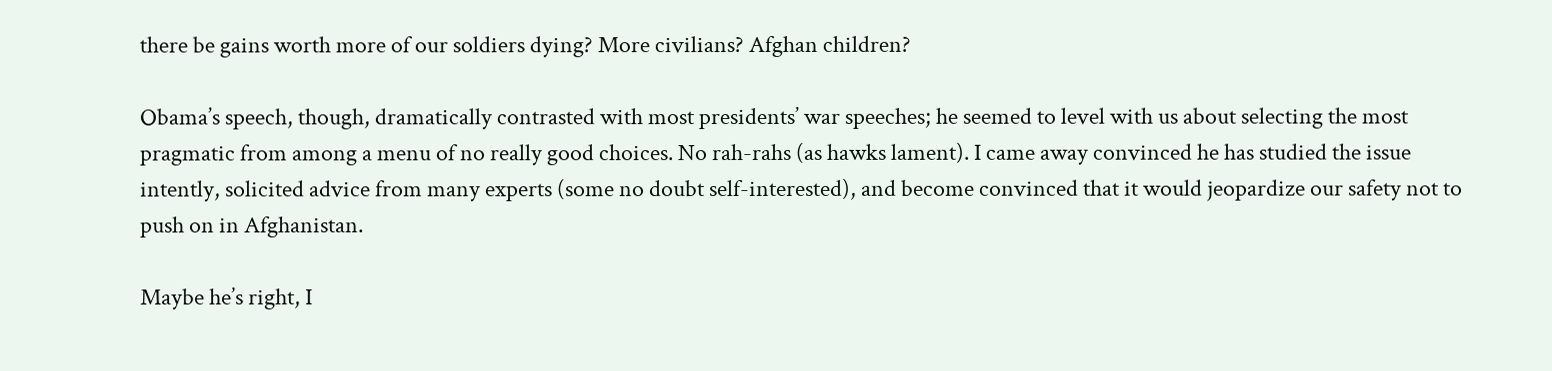there be gains worth more of our soldiers dying? More civilians? Afghan children?

Obama’s speech, though, dramatically contrasted with most presidents’ war speeches; he seemed to level with us about selecting the most pragmatic from among a menu of no really good choices. No rah-rahs (as hawks lament). I came away convinced he has studied the issue intently, solicited advice from many experts (some no doubt self-interested), and become convinced that it would jeopardize our safety not to push on in Afghanistan.

Maybe he’s right, I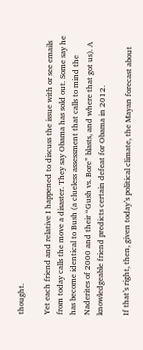thought.

Yet each friend and relative I happened to discuss the issue with or see emails from today calls the move a disaster. They say Obama has sold out. Some say he has become identical to Bush (a clueless assessment that calls to mind the Naderites of 2000 and their “Gush vs. Bore” blasts, and where that got us). A knowledgeable friend predicts certain defeat for Obama in 2012.

If that’s right, then, given today’s political climate, the Mayan forecast about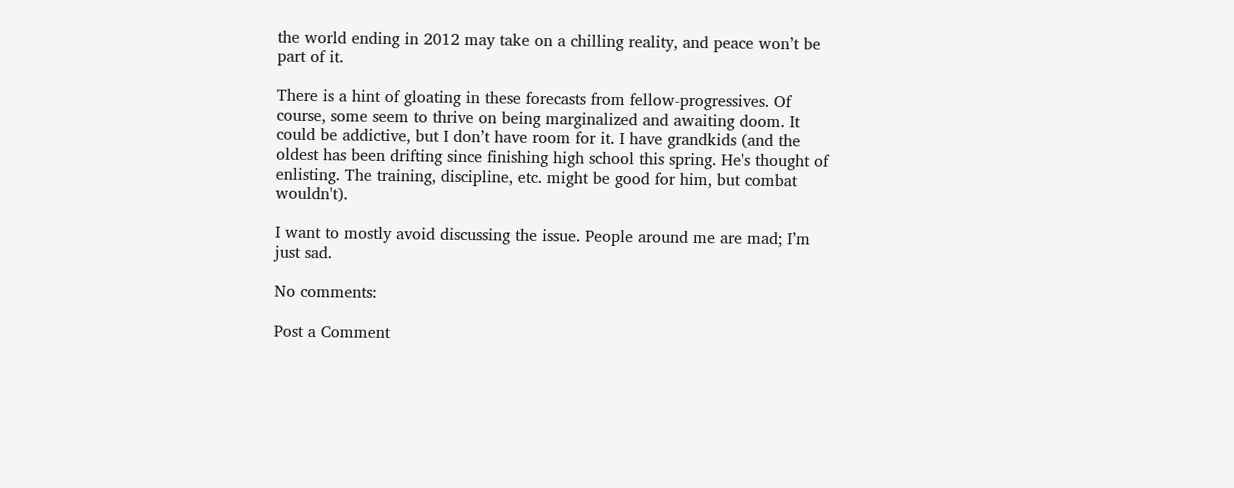the world ending in 2012 may take on a chilling reality, and peace won’t be part of it.

There is a hint of gloating in these forecasts from fellow-progressives. Of course, some seem to thrive on being marginalized and awaiting doom. It could be addictive, but I don’t have room for it. I have grandkids (and the oldest has been drifting since finishing high school this spring. He's thought of enlisting. The training, discipline, etc. might be good for him, but combat wouldn't).

I want to mostly avoid discussing the issue. People around me are mad; I’m just sad.

No comments:

Post a Comment